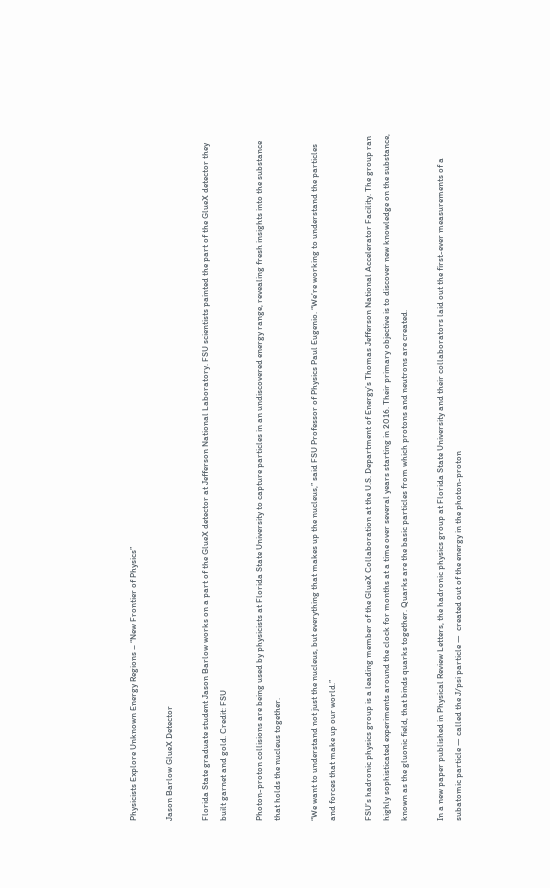Physicists Explore Unknown Energy Regions – “New Frontier of Physics”

Jason Barlow GlueX Detector

Florida State graduate student Jason Barlow works on a part of the GlueX detector at Jefferson National Laboratory. FSU scientists painted the part of the GlueX detector they built garnet and gold. Credit: FSU

Photon-proton collisions are being used by physicists at Florida State University to capture particles in an undiscovered energy range, revealing fresh insights into the substance that holds the nucleus together.

“We want to understand not just the nucleus, but everything that makes up the nucleus,” said FSU Professor of Physics Paul Eugenio. “We’re working to understand the particles and forces that make up our world.”

FSU’s hadronic physics group is a leading member of the GlueX Collaboration at the U.S. Department of Energy’s Thomas Jefferson National Accelerator Facility. The group ran highly sophisticated experiments around the clock for months at a time over several years starting in 2016. Their primary objective is to discover new knowledge on the substance, known as the gluonic field, that binds quarks together. Quarks are the basic particles from which protons and neutrons are created.

In a new paper published in Physical Review Letters, the hadronic physics group at Florida State University and their collaborators laid out the first-ever measurements of a subatomic particle — called the J/psi particle —  created out of the energy in the photon-proton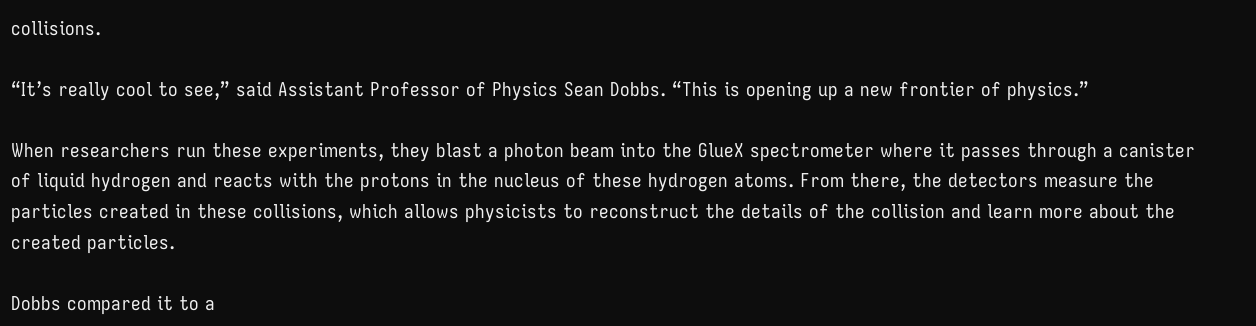collisions.

“It’s really cool to see,” said Assistant Professor of Physics Sean Dobbs. “This is opening up a new frontier of physics.”

When researchers run these experiments, they blast a photon beam into the GlueX spectrometer where it passes through a canister of liquid hydrogen and reacts with the protons in the nucleus of these hydrogen atoms. From there, the detectors measure the particles created in these collisions, which allows physicists to reconstruct the details of the collision and learn more about the created particles.

Dobbs compared it to a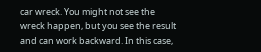car wreck. You might not see the wreck happen, but you see the result and can work backward. In this case,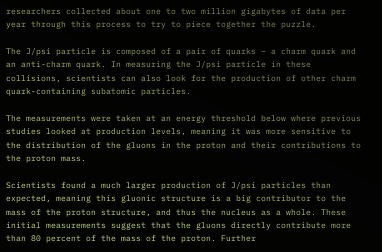researchers collected about one to two million gigabytes of data per year through this process to try to piece together the puzzle.

The J/psi particle is composed of a pair of quarks – a charm quark and an anti-charm quark. In measuring the J/psi particle in these collisions, scientists can also look for the production of other charm quark-containing subatomic particles.

The measurements were taken at an energy threshold below where previous studies looked at production levels, meaning it was more sensitive to the distribution of the gluons in the proton and their contributions to the proton mass.

Scientists found a much larger production of J/psi particles than expected, meaning this gluonic structure is a big contributor to the mass of the proton structure, and thus the nucleus as a whole. These initial measurements suggest that the gluons directly contribute more than 80 percent of the mass of the proton. Further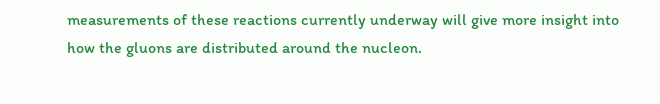measurements of these reactions currently underway will give more insight into how the gluons are distributed around the nucleon.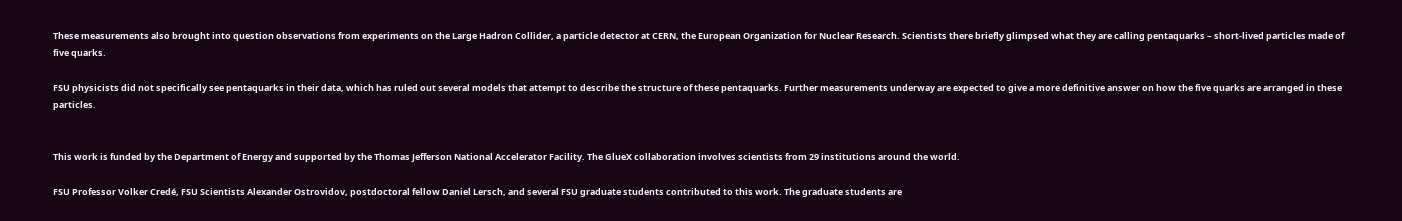These measurements also brought into question observations from experiments on the Large Hadron Collider, a particle detector at CERN, the European Organization for Nuclear Research. Scientists there briefly glimpsed what they are calling pentaquarks – short-lived particles made of five quarks.

FSU physicists did not specifically see pentaquarks in their data, which has ruled out several models that attempt to describe the structure of these pentaquarks. Further measurements underway are expected to give a more definitive answer on how the five quarks are arranged in these particles.


This work is funded by the Department of Energy and supported by the Thomas Jefferson National Accelerator Facility. The GlueX collaboration involves scientists from 29 institutions around the world.

FSU Professor Volker Credé, FSU Scientists Alexander Ostrovidov, postdoctoral fellow Daniel Lersch, and several FSU graduate students contributed to this work. The graduate students are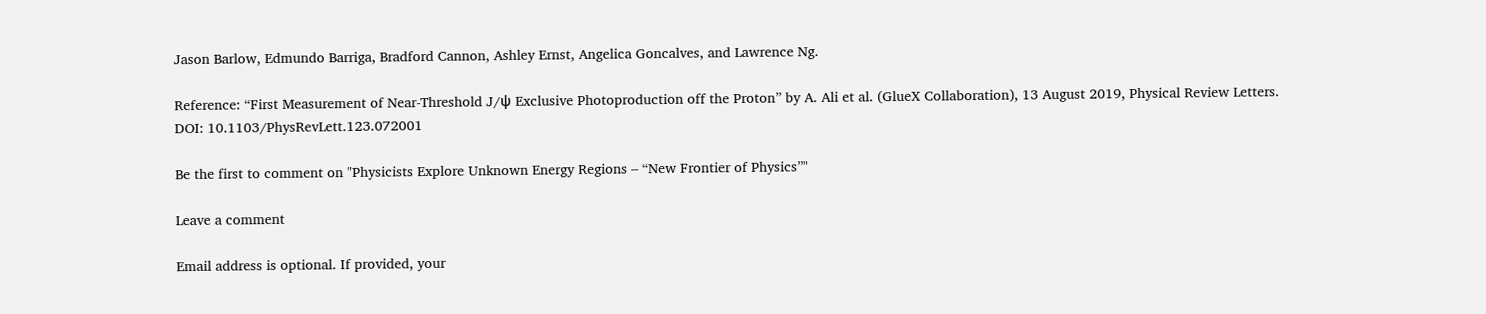Jason Barlow, Edmundo Barriga, Bradford Cannon, Ashley Ernst, Angelica Goncalves, and Lawrence Ng.

Reference: “First Measurement of Near-Threshold J/ψ Exclusive Photoproduction off the Proton” by A. Ali et al. (GlueX Collaboration), 13 August 2019, Physical Review Letters.
DOI: 10.1103/PhysRevLett.123.072001

Be the first to comment on "Physicists Explore Unknown Energy Regions – “New Frontier of Physics”"

Leave a comment

Email address is optional. If provided, your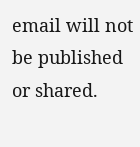email will not be published or shared.